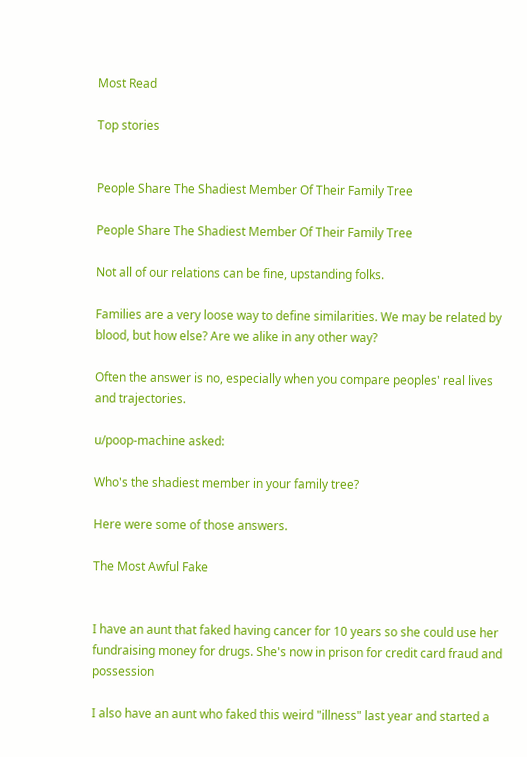Most Read

Top stories


People Share The Shadiest Member Of Their Family Tree

People Share The Shadiest Member Of Their Family Tree

Not all of our relations can be fine, upstanding folks.

Families are a very loose way to define similarities. We may be related by blood, but how else? Are we alike in any other way?

Often the answer is no, especially when you compare peoples' real lives and trajectories.

u/poop-machine asked:

Who's the shadiest member in your family tree?

Here were some of those answers.

The Most Awful Fake


I have an aunt that faked having cancer for 10 years so she could use her fundraising money for drugs. She's now in prison for credit card fraud and possession

I also have an aunt who faked this weird "illness" last year and started a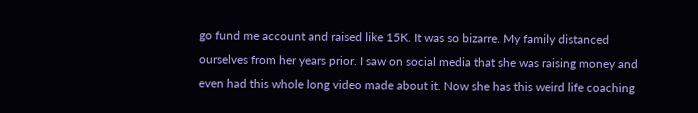go fund me account and raised like 15K. It was so bizarre. My family distanced ourselves from her years prior. I saw on social media that she was raising money and even had this whole long video made about it. Now she has this weird life coaching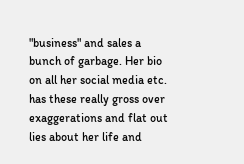"business" and sales a bunch of garbage. Her bio on all her social media etc. has these really gross over exaggerations and flat out lies about her life and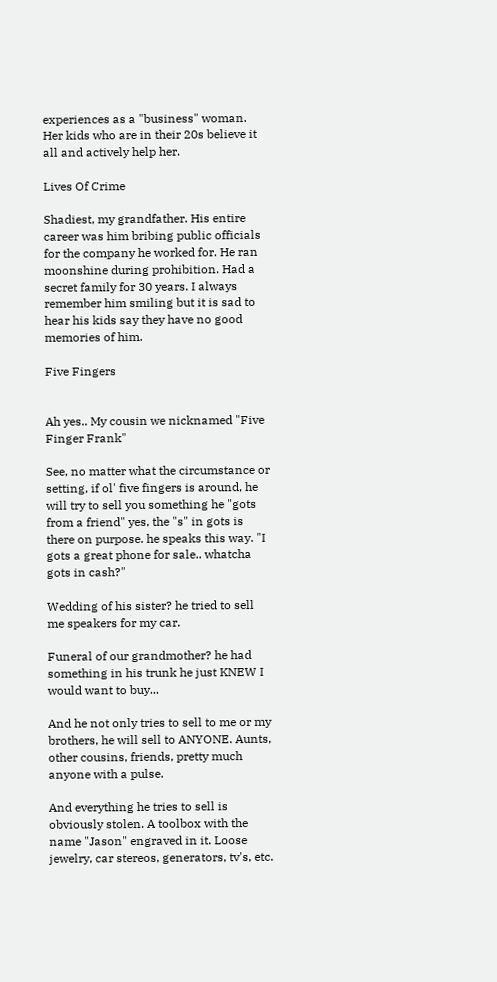experiences as a "business" woman. Her kids who are in their 20s believe it all and actively help her.

Lives Of Crime

Shadiest, my grandfather. His entire career was him bribing public officials for the company he worked for. He ran moonshine during prohibition. Had a secret family for 30 years. I always remember him smiling but it is sad to hear his kids say they have no good memories of him.

Five Fingers


Ah yes.. My cousin we nicknamed "Five Finger Frank"

See, no matter what the circumstance or setting, if ol' five fingers is around, he will try to sell you something he "gots from a friend" yes, the "s" in gots is there on purpose. he speaks this way. "I gots a great phone for sale.. whatcha gots in cash?"

Wedding of his sister? he tried to sell me speakers for my car.

Funeral of our grandmother? he had something in his trunk he just KNEW I would want to buy...

And he not only tries to sell to me or my brothers, he will sell to ANYONE. Aunts, other cousins, friends, pretty much anyone with a pulse.

And everything he tries to sell is obviously stolen. A toolbox with the name "Jason" engraved in it. Loose jewelry, car stereos, generators, tv's, etc.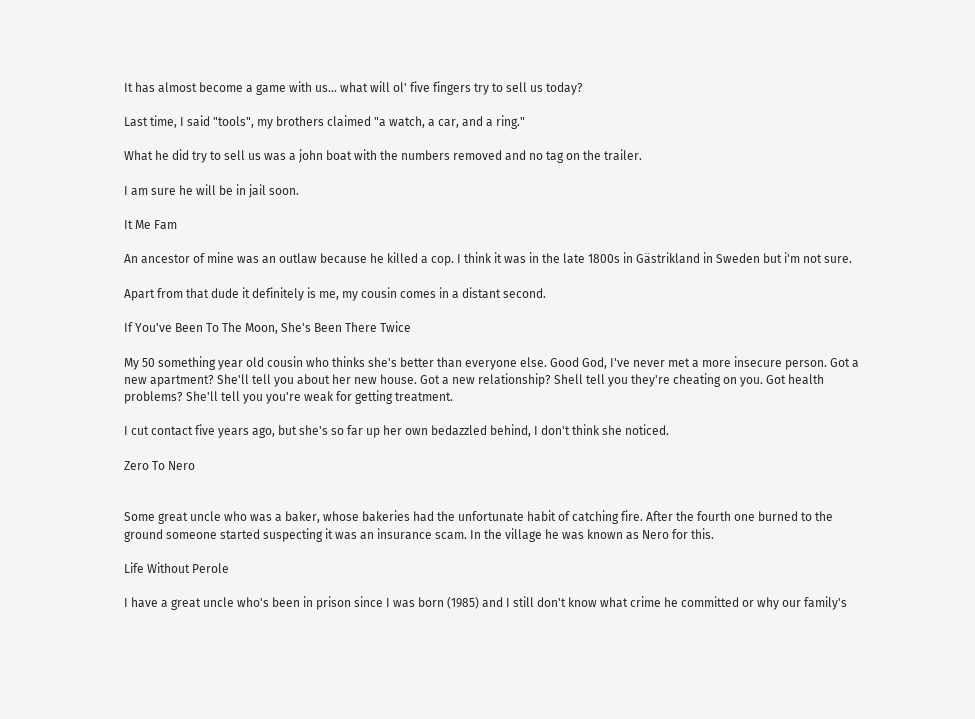It has almost become a game with us... what will ol' five fingers try to sell us today?

Last time, I said "tools", my brothers claimed "a watch, a car, and a ring."

What he did try to sell us was a john boat with the numbers removed and no tag on the trailer.

I am sure he will be in jail soon.

It Me Fam

An ancestor of mine was an outlaw because he killed a cop. I think it was in the late 1800s in Gästrikland in Sweden but i'm not sure.

Apart from that dude it definitely is me, my cousin comes in a distant second.

If You've Been To The Moon, She's Been There Twice

My 50 something year old cousin who thinks she's better than everyone else. Good God, I've never met a more insecure person. Got a new apartment? She'll tell you about her new house. Got a new relationship? Shell tell you they're cheating on you. Got health problems? She'll tell you you're weak for getting treatment.

I cut contact five years ago, but she's so far up her own bedazzled behind, I don't think she noticed.

Zero To Nero


Some great uncle who was a baker, whose bakeries had the unfortunate habit of catching fire. After the fourth one burned to the ground someone started suspecting it was an insurance scam. In the village he was known as Nero for this.

Life Without Perole

I have a great uncle who's been in prison since I was born (1985) and I still don't know what crime he committed or why our family's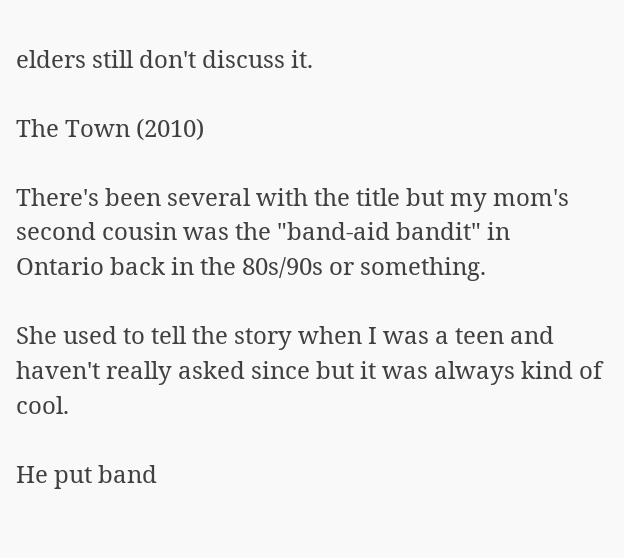elders still don't discuss it.

The Town (2010)

There's been several with the title but my mom's second cousin was the "band-aid bandit" in Ontario back in the 80s/90s or something.

She used to tell the story when I was a teen and haven't really asked since but it was always kind of cool.

He put band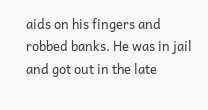aids on his fingers and robbed banks. He was in jail and got out in the late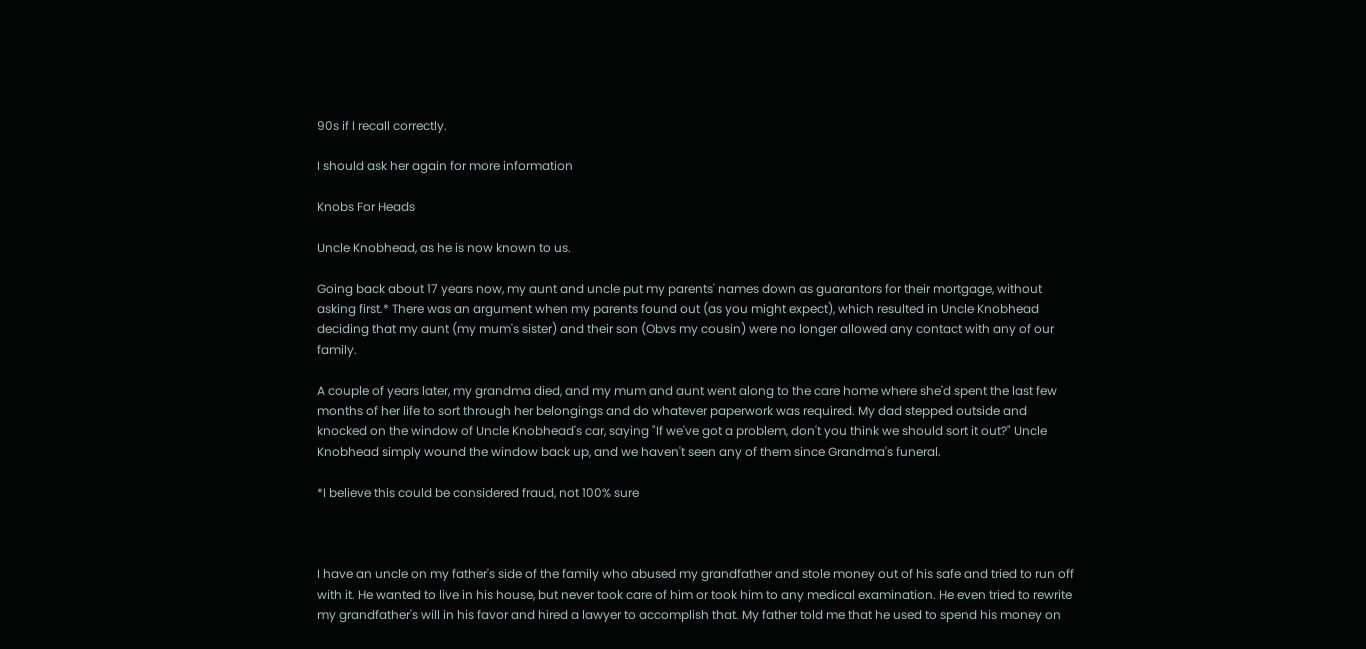90s if I recall correctly.

I should ask her again for more information

Knobs For Heads

Uncle Knobhead, as he is now known to us.

Going back about 17 years now, my aunt and uncle put my parents' names down as guarantors for their mortgage, without asking first.* There was an argument when my parents found out (as you might expect), which resulted in Uncle Knobhead deciding that my aunt (my mum's sister) and their son (Obvs my cousin) were no longer allowed any contact with any of our family.

A couple of years later, my grandma died, and my mum and aunt went along to the care home where she'd spent the last few months of her life to sort through her belongings and do whatever paperwork was required. My dad stepped outside and knocked on the window of Uncle Knobhead's car, saying "If we've got a problem, don't you think we should sort it out?" Uncle Knobhead simply wound the window back up, and we haven't seen any of them since Grandma's funeral.

*I believe this could be considered fraud, not 100% sure



I have an uncle on my father's side of the family who abused my grandfather and stole money out of his safe and tried to run off with it. He wanted to live in his house, but never took care of him or took him to any medical examination. He even tried to rewrite my grandfather's will in his favor and hired a lawyer to accomplish that. My father told me that he used to spend his money on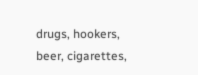drugs, hookers, beer, cigarettes,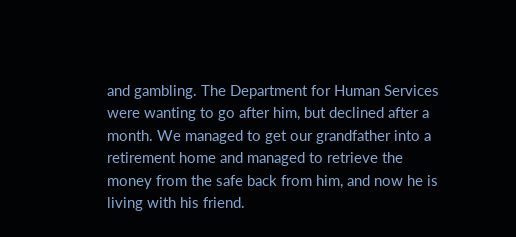and gambling. The Department for Human Services were wanting to go after him, but declined after a month. We managed to get our grandfather into a retirement home and managed to retrieve the money from the safe back from him, and now he is living with his friend.